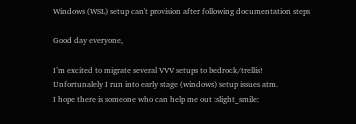Windows (WSL) setup can't provision after following documentation steps

Good day everyone,

I’m excited to migrate several VVV setups to bedrock/trellis!
Unfortunalely I run into early stage (windows) setup issues atm.
I hope there is someone who can help me out :slight_smile: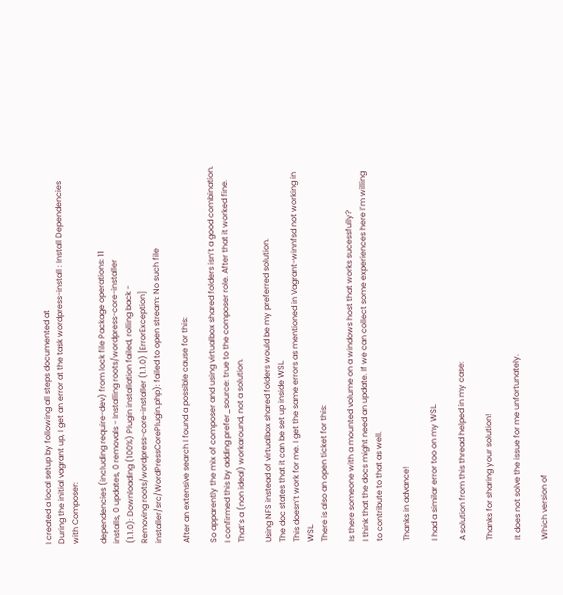I created a local setup by following all steps documented at
During the initial vagrant up, I get an error at the task wordpress-install : Install Dependencies with Composer:

dependencies (including require-dev) from lock file Package operations: 11
installs, 0 updates, 0 removals - Installing roots/wordpress-core-installer
(1.1.0): Downloading (100%) Plugin installation failed, rolling back -
Removing roots/wordpress-core-installer (1.1.0) [ErrorException]
installer/src/WordPressCorePlugin.php): failed to open stream: No such file

After an extensive search I found a possible cause for this:

So apparently the mix of composer and using virtualbox shared folders isn’t a good combination.
I confirmed this by adding prefer_source: true to the composer role. After that it worked fine. That’s a (non ideal) workaround, not a solution.

Using NFS instead of virtualbox shared folders would be my preferred solution.
The doc states that it can be set up inside WSL.
This doesn’t work for me. I get the same errors as mentioned in Vagrant-winnfsd not working in WSL.
There is also an open ticket for this:

Is there someone with a mounted volume on a windows host that works sucessfully?
I think that the docs might need an update. If we can collect some experiences here I’m willing to contribute to that as well.

Thanks in advance!

I had a similar error too on my WSL.

A solution from this thread helped in my case:

Thanks for sharing your solution!

It does not solve the issue for me unfortunately.

Which version of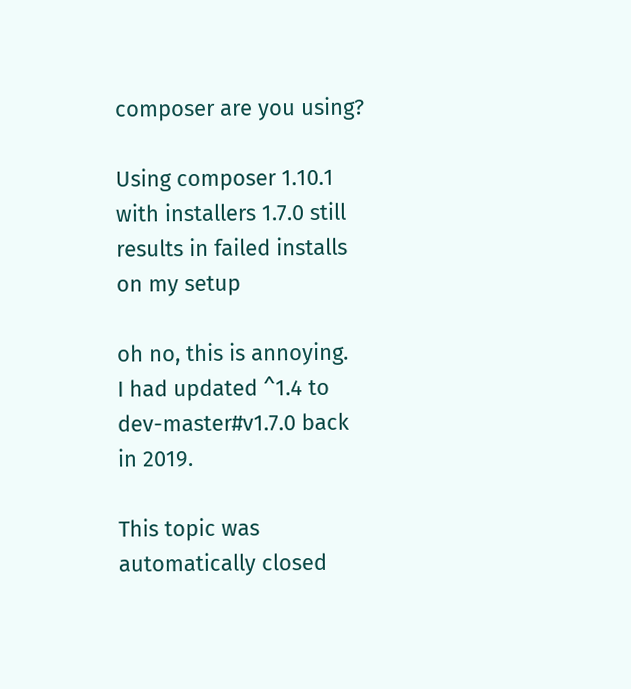composer are you using?

Using composer 1.10.1 with installers 1.7.0 still results in failed installs on my setup

oh no, this is annoying.
I had updated ^1.4 to dev-master#v1.7.0 back in 2019.

This topic was automatically closed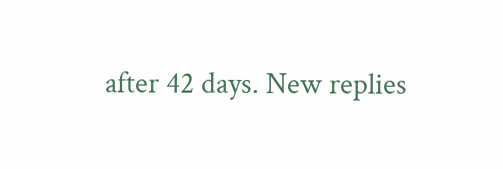after 42 days. New replies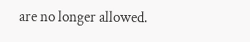are no longer allowed.